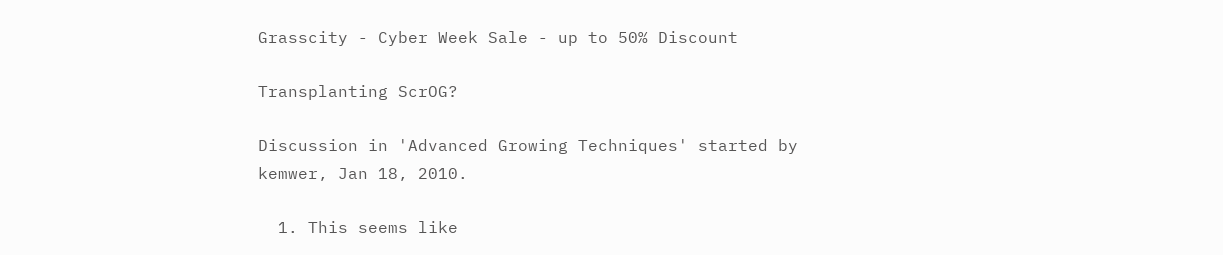Grasscity - Cyber Week Sale - up to 50% Discount

Transplanting ScrOG?

Discussion in 'Advanced Growing Techniques' started by kemwer, Jan 18, 2010.

  1. This seems like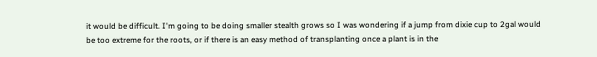it would be difficult. I'm going to be doing smaller stealth grows so I was wondering if a jump from dixie cup to 2gal would be too extreme for the roots, or if there is an easy method of transplanting once a plant is in the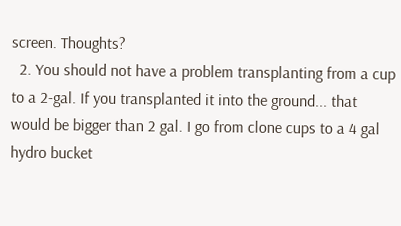screen. Thoughts?
  2. You should not have a problem transplanting from a cup to a 2-gal. If you transplanted it into the ground... that would be bigger than 2 gal. I go from clone cups to a 4 gal hydro bucket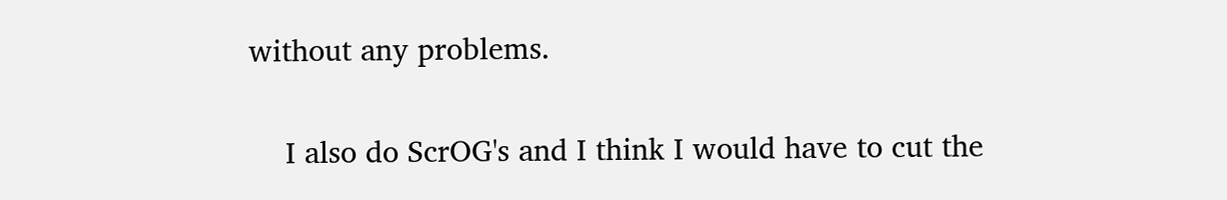without any problems.

    I also do ScrOG's and I think I would have to cut the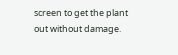screen to get the plant out without damage.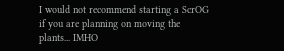I would not recommend starting a ScrOG if you are planning on moving the plants... IMHO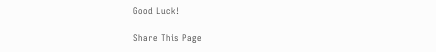Good Luck!

Share This Page